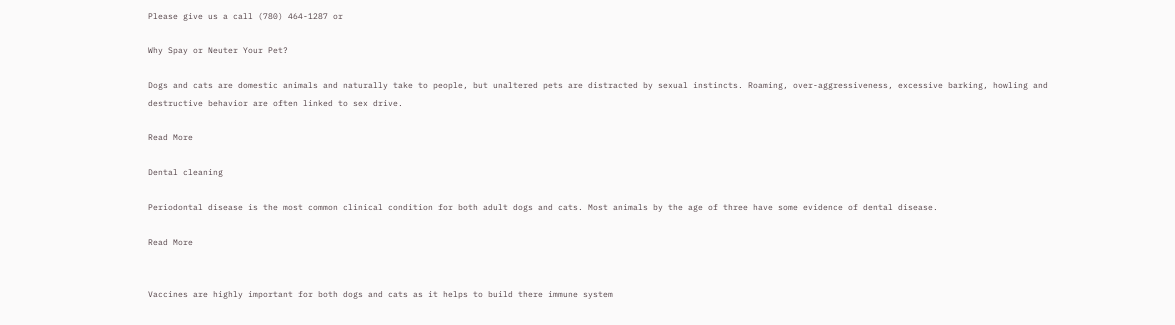Please give us a call (780) 464-1287 or

Why Spay or Neuter Your Pet?

Dogs and cats are domestic animals and naturally take to people, but unaltered pets are distracted by sexual instincts. Roaming, over-aggressiveness, excessive barking, howling and destructive behavior are often linked to sex drive.

Read More

Dental cleaning

Periodontal disease is the most common clinical condition for both adult dogs and cats. Most animals by the age of three have some evidence of dental disease.

Read More


Vaccines are highly important for both dogs and cats as it helps to build there immune system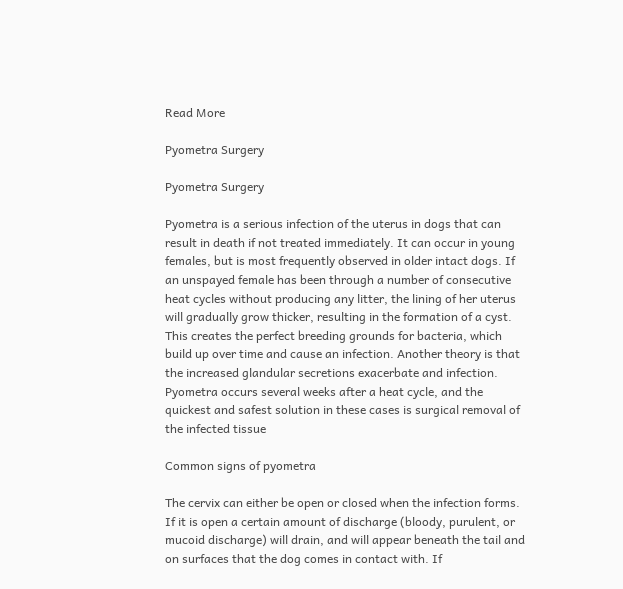Read More

Pyometra Surgery

Pyometra Surgery

Pyometra is a serious infection of the uterus in dogs that can result in death if not treated immediately. It can occur in young females, but is most frequently observed in older intact dogs. If an unspayed female has been through a number of consecutive heat cycles without producing any litter, the lining of her uterus will gradually grow thicker, resulting in the formation of a cyst. This creates the perfect breeding grounds for bacteria, which build up over time and cause an infection. Another theory is that the increased glandular secretions exacerbate and infection. Pyometra occurs several weeks after a heat cycle, and the quickest and safest solution in these cases is surgical removal of the infected tissue

Common signs of pyometra

The cervix can either be open or closed when the infection forms. If it is open a certain amount of discharge (bloody, purulent, or mucoid discharge) will drain, and will appear beneath the tail and on surfaces that the dog comes in contact with. If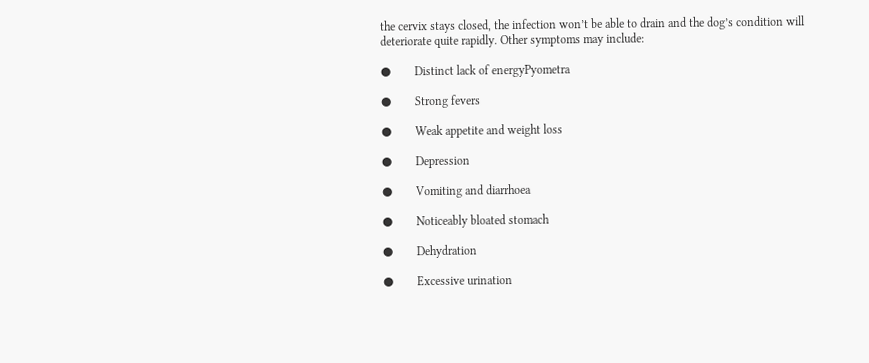the cervix stays closed, the infection won’t be able to drain and the dog’s condition will deteriorate quite rapidly. Other symptoms may include:

●        Distinct lack of energyPyometra

●        Strong fevers

●        Weak appetite and weight loss

●        Depression

●        Vomiting and diarrhoea

●        Noticeably bloated stomach

●        Dehydration

●        Excessive urination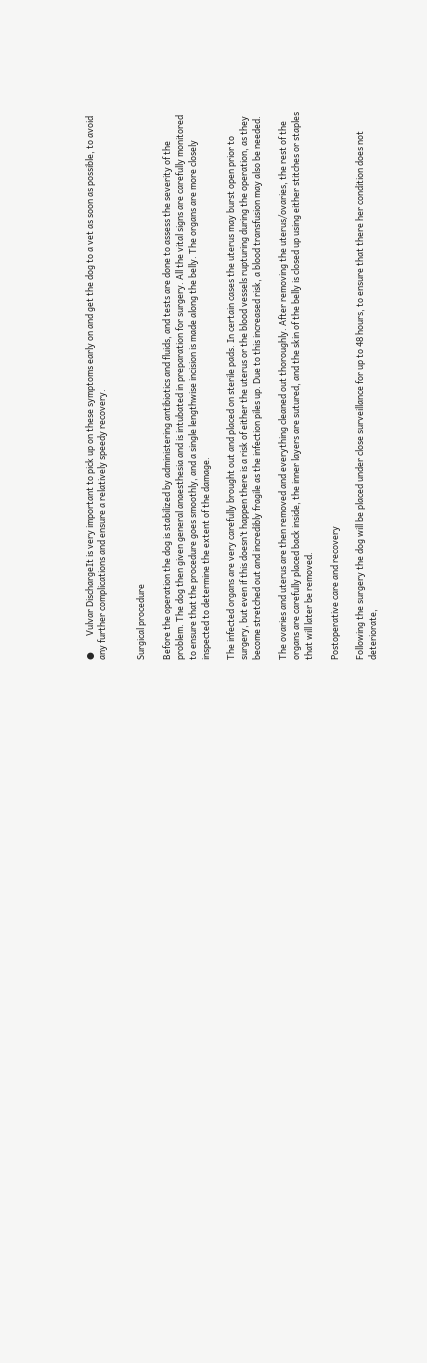●        Vulvar DischargeIt is very important to pick up on these symptoms early on and get the dog to a vet as soon as possible, to avoid any further complications and ensure a relatively speedy recovery.


Surgical procedure

Before the operation the dog is stabilized by administering antibiotics and fluids, and tests are done to assess the severity of the problem. The dog then given general anaesthesia and is intubated in preparation for surgery. All the vital signs are carefully monitored to ensure that the procedure goes smoothly, and a single lengthwise incision is made along the belly. The organs are more closely inspected to determine the extent of the damage.

The infected organs are very carefully brought out and placed on sterile pads. In certain cases the uterus may burst open prior to surgery, but even if this doesn’t happen there is a risk of either the uterus or the blood vessels rupturing during the operation, as they become stretched out and incredibly fragile as the infection piles up. Due to this increased risk, a blood transfusion may also be needed.

The ovaries and uterus are then removed and everything cleaned out thoroughly. After removing the uterus/ovaries, the rest of the organs are carefully placed back inside, the inner layers are sutured, and the skin of the belly is closed up using either stitches or staples that will later be removed.

Postoperative care and recovery

Following the surgery the dog will be placed under close surveillance for up to 48 hours, to ensure that there her condition does not deteriorate,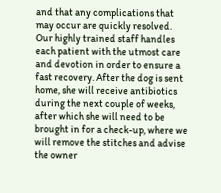and that any complications that may occur are quickly resolved. Our highly trained staff handles each patient with the utmost care and devotion in order to ensure a fast recovery. After the dog is sent home, she will receive antibiotics during the next couple of weeks, after which she will need to be brought in for a check-up, where we will remove the stitches and advise the owner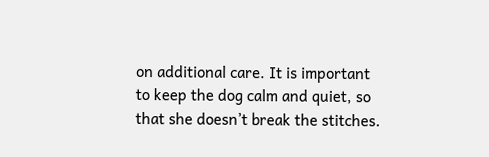on additional care. It is important to keep the dog calm and quiet, so that she doesn’t break the stitches.